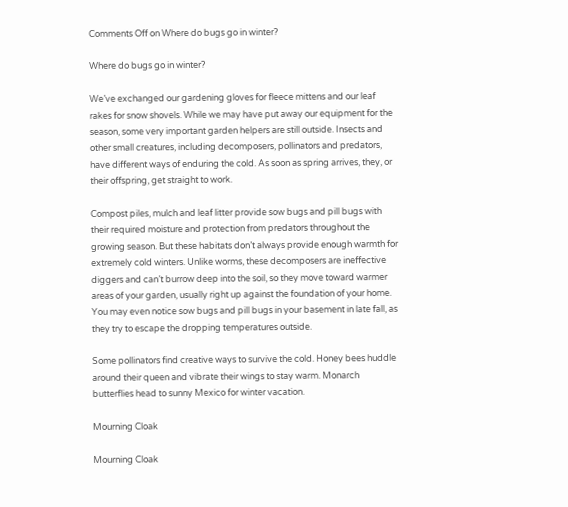Comments Off on Where do bugs go in winter?

Where do bugs go in winter?

We’ve exchanged our gardening gloves for fleece mittens and our leaf rakes for snow shovels. While we may have put away our equipment for the season, some very important garden helpers are still outside. Insects and other small creatures, including decomposers, pollinators and predators, have different ways of enduring the cold. As soon as spring arrives, they, or their offspring, get straight to work.

Compost piles, mulch and leaf litter provide sow bugs and pill bugs with their required moisture and protection from predators throughout the growing season. But these habitats don’t always provide enough warmth for extremely cold winters. Unlike worms, these decomposers are ineffective diggers and can’t burrow deep into the soil, so they move toward warmer areas of your garden, usually right up against the foundation of your home. You may even notice sow bugs and pill bugs in your basement in late fall, as they try to escape the dropping temperatures outside.

Some pollinators find creative ways to survive the cold. Honey bees huddle around their queen and vibrate their wings to stay warm. Monarch butterflies head to sunny Mexico for winter vacation.

Mourning Cloak

Mourning Cloak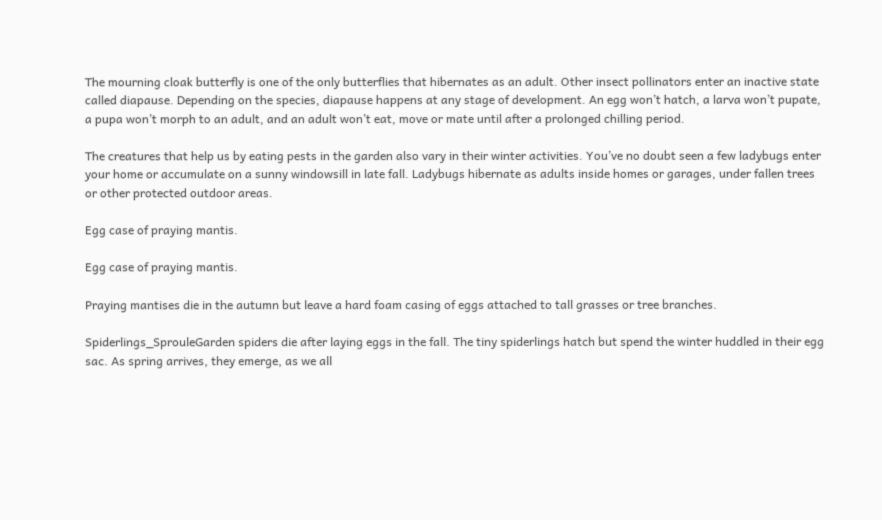The mourning cloak butterfly is one of the only butterflies that hibernates as an adult. Other insect pollinators enter an inactive state called diapause. Depending on the species, diapause happens at any stage of development. An egg won’t hatch, a larva won’t pupate, a pupa won’t morph to an adult, and an adult won’t eat, move or mate until after a prolonged chilling period.

The creatures that help us by eating pests in the garden also vary in their winter activities. You’ve no doubt seen a few ladybugs enter your home or accumulate on a sunny windowsill in late fall. Ladybugs hibernate as adults inside homes or garages, under fallen trees or other protected outdoor areas.

Egg case of praying mantis.

Egg case of praying mantis.

Praying mantises die in the autumn but leave a hard foam casing of eggs attached to tall grasses or tree branches.

Spiderlings_SprouleGarden spiders die after laying eggs in the fall. The tiny spiderlings hatch but spend the winter huddled in their egg sac. As spring arrives, they emerge, as we all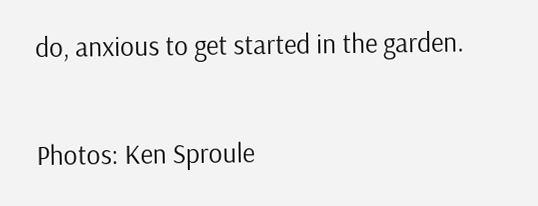do, anxious to get started in the garden.


Photos: Ken Sproule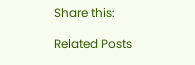Share this:

Related Posts